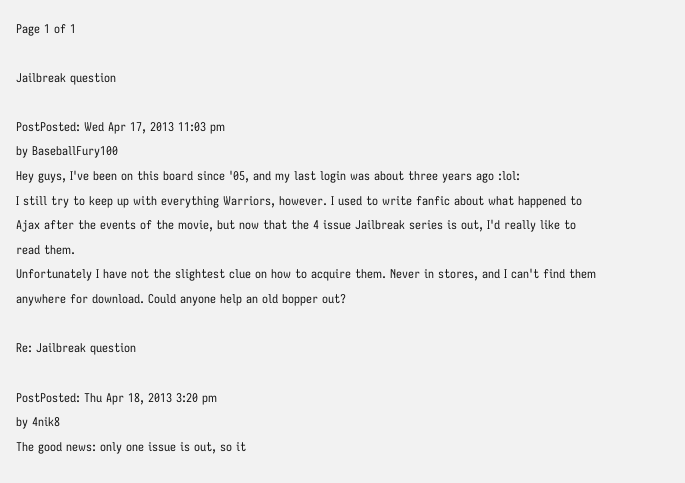Page 1 of 1

Jailbreak question

PostPosted: Wed Apr 17, 2013 11:03 pm
by BaseballFury100
Hey guys, I've been on this board since '05, and my last login was about three years ago :lol:
I still try to keep up with everything Warriors, however. I used to write fanfic about what happened to Ajax after the events of the movie, but now that the 4 issue Jailbreak series is out, I'd really like to read them.
Unfortunately I have not the slightest clue on how to acquire them. Never in stores, and I can't find them anywhere for download. Could anyone help an old bopper out?

Re: Jailbreak question

PostPosted: Thu Apr 18, 2013 3:20 pm
by 4nik8
The good news: only one issue is out, so it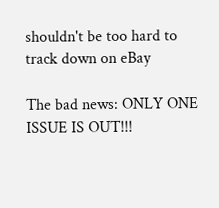shouldn't be too hard to track down on eBay

The bad news: ONLY ONE ISSUE IS OUT!!!